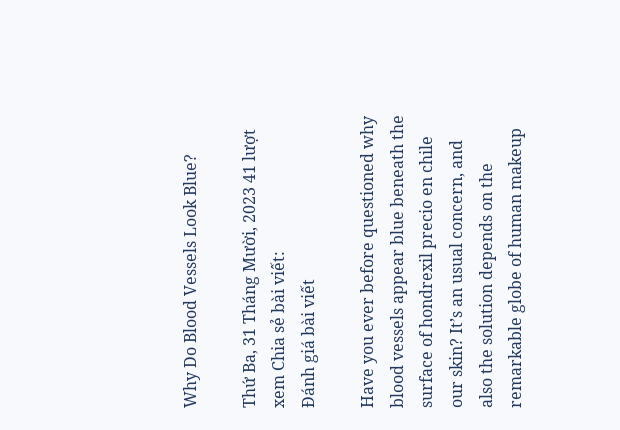Why Do Blood Vessels Look Blue?

Thứ Ba, 31 Tháng Mười, 2023 41 lượt xem Chia sẻ bài viết:
Đánh giá bài viết

Have you ever before questioned why blood vessels appear blue beneath the surface of hondrexil precio en chile our skin? It’s an usual concern, and also the solution depends on the remarkable globe of human makeup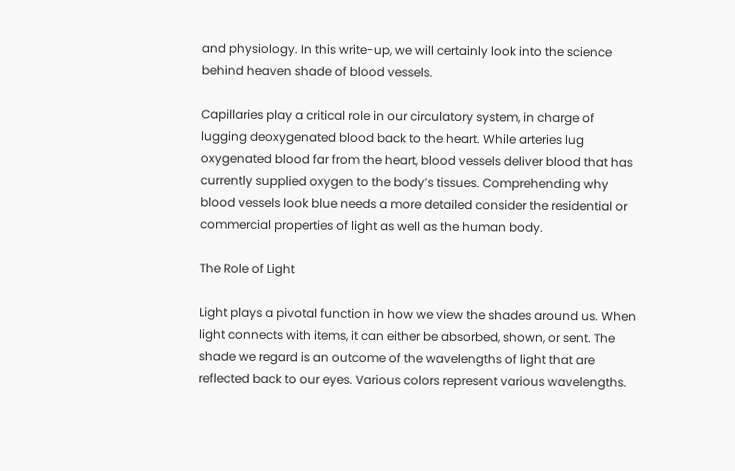and physiology. In this write-up, we will certainly look into the science behind heaven shade of blood vessels.

Capillaries play a critical role in our circulatory system, in charge of lugging deoxygenated blood back to the heart. While arteries lug oxygenated blood far from the heart, blood vessels deliver blood that has currently supplied oxygen to the body’s tissues. Comprehending why blood vessels look blue needs a more detailed consider the residential or commercial properties of light as well as the human body.

The Role of Light

Light plays a pivotal function in how we view the shades around us. When light connects with items, it can either be absorbed, shown, or sent. The shade we regard is an outcome of the wavelengths of light that are reflected back to our eyes. Various colors represent various wavelengths.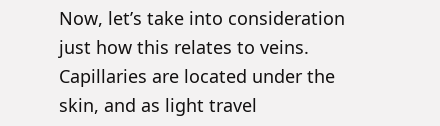Now, let’s take into consideration just how this relates to veins. Capillaries are located under the skin, and as light travel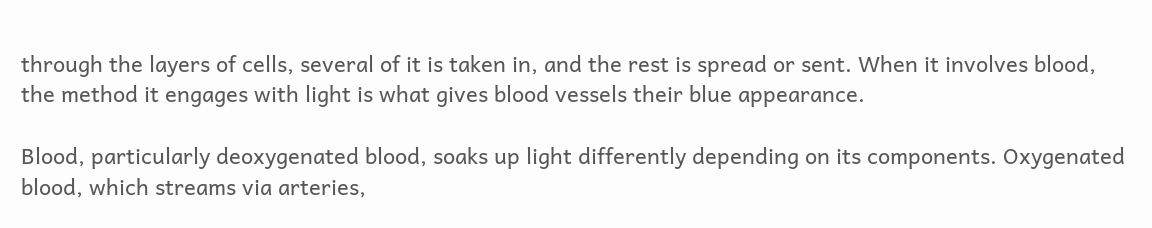through the layers of cells, several of it is taken in, and the rest is spread or sent. When it involves blood, the method it engages with light is what gives blood vessels their blue appearance.

Blood, particularly deoxygenated blood, soaks up light differently depending on its components. Oxygenated blood, which streams via arteries,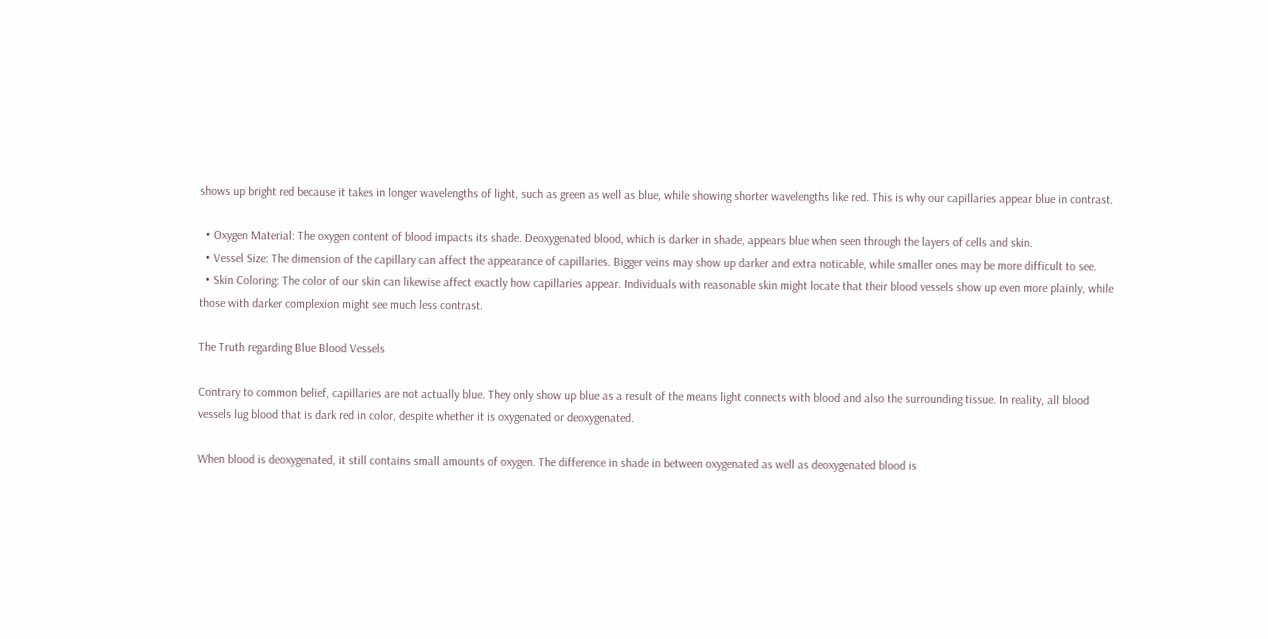shows up bright red because it takes in longer wavelengths of light, such as green as well as blue, while showing shorter wavelengths like red. This is why our capillaries appear blue in contrast.

  • Oxygen Material: The oxygen content of blood impacts its shade. Deoxygenated blood, which is darker in shade, appears blue when seen through the layers of cells and skin.
  • Vessel Size: The dimension of the capillary can affect the appearance of capillaries. Bigger veins may show up darker and extra noticable, while smaller ones may be more difficult to see.
  • Skin Coloring: The color of our skin can likewise affect exactly how capillaries appear. Individuals with reasonable skin might locate that their blood vessels show up even more plainly, while those with darker complexion might see much less contrast.

The Truth regarding Blue Blood Vessels

Contrary to common belief, capillaries are not actually blue. They only show up blue as a result of the means light connects with blood and also the surrounding tissue. In reality, all blood vessels lug blood that is dark red in color, despite whether it is oxygenated or deoxygenated.

When blood is deoxygenated, it still contains small amounts of oxygen. The difference in shade in between oxygenated as well as deoxygenated blood is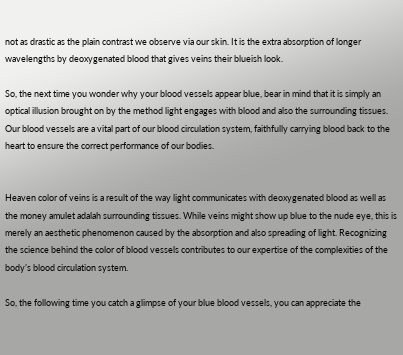not as drastic as the plain contrast we observe via our skin. It is the extra absorption of longer wavelengths by deoxygenated blood that gives veins their blueish look.

So, the next time you wonder why your blood vessels appear blue, bear in mind that it is simply an optical illusion brought on by the method light engages with blood and also the surrounding tissues. Our blood vessels are a vital part of our blood circulation system, faithfully carrying blood back to the heart to ensure the correct performance of our bodies.


Heaven color of veins is a result of the way light communicates with deoxygenated blood as well as the money amulet adalah surrounding tissues. While veins might show up blue to the nude eye, this is merely an aesthetic phenomenon caused by the absorption and also spreading of light. Recognizing the science behind the color of blood vessels contributes to our expertise of the complexities of the body’s blood circulation system.

So, the following time you catch a glimpse of your blue blood vessels, you can appreciate the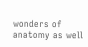wonders of anatomy as well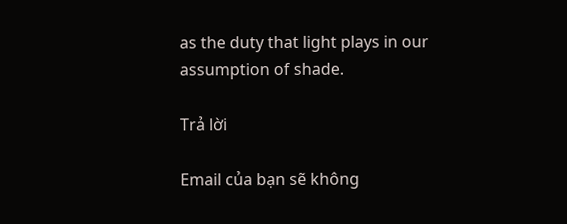as the duty that light plays in our assumption of shade.

Trả lời

Email của bạn sẽ không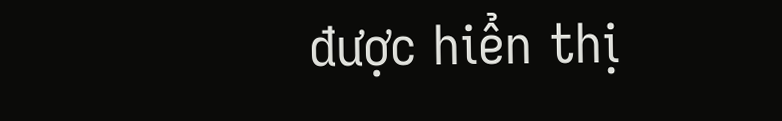được hiển thị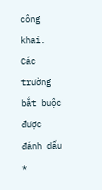công khai. Các trường bắt buộc được đánh dấu *